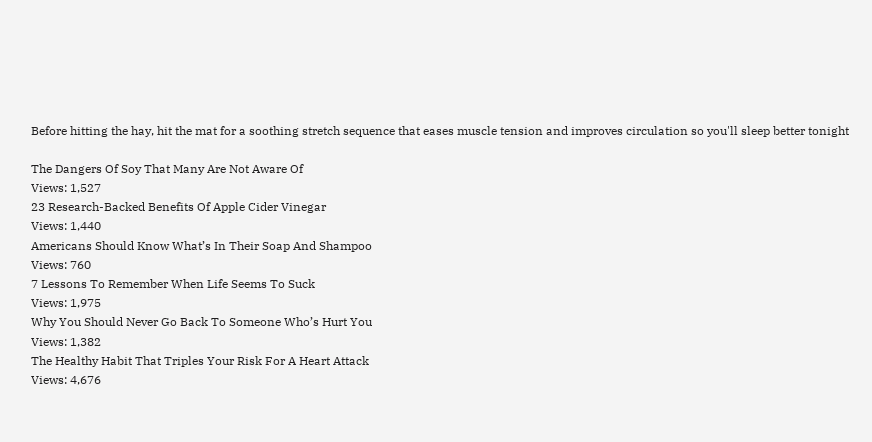Before hitting the hay, hit the mat for a soothing stretch sequence that eases muscle tension and improves circulation so you'll sleep better tonight

The Dangers Of Soy That Many Are Not Aware Of
Views: 1,527
23 Research-Backed Benefits Of Apple Cider Vinegar
Views: 1,440
Americans Should Know What’s In Their Soap And Shampoo
Views: 760
7 Lessons To Remember When Life Seems To Suck
Views: 1,975
Why You Should Never Go Back To Someone Who’s Hurt You
Views: 1,382
The Healthy Habit That Triples Your Risk For A Heart Attack
Views: 4,676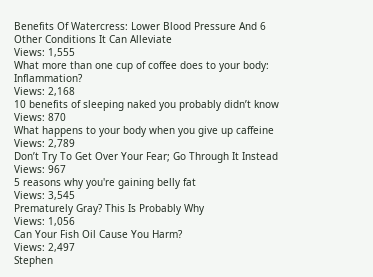Benefits Of Watercress: Lower Blood Pressure And 6 Other Conditions It Can Alleviate
Views: 1,555
What more than one cup of coffee does to your body: Inflammation?
Views: 2,168
10 benefits of sleeping naked you probably didn’t know
Views: 870
What happens to your body when you give up caffeine
Views: 2,789
Don’t Try To Get Over Your Fear; Go Through It Instead
Views: 967
5 reasons why you're gaining belly fat
Views: 3,545
Prematurely Gray? This Is Probably Why
Views: 1,056
Can Your Fish Oil Cause You Harm?
Views: 2,497
Stephen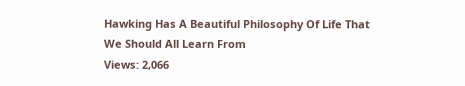Hawking Has A Beautiful Philosophy Of Life That We Should All Learn From
Views: 2,066